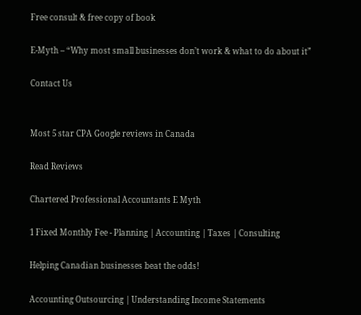Free consult & free copy of book

E-Myth – “Why most small businesses don’t work & what to do about it”

Contact Us


Most 5 star CPA Google reviews in Canada

Read Reviews

Chartered Professional Accountants E Myth

1 Fixed Monthly Fee - Planning | Accounting | Taxes | Consulting

Helping Canadian businesses beat the odds!

Accounting Outsourcing | Understanding Income Statements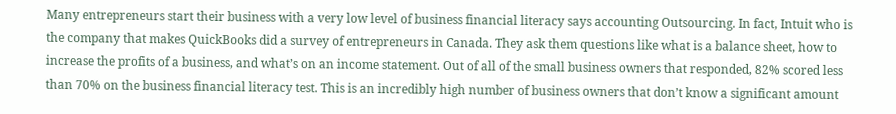Many entrepreneurs start their business with a very low level of business financial literacy says accounting Outsourcing. In fact, Intuit who is the company that makes QuickBooks did a survey of entrepreneurs in Canada. They ask them questions like what is a balance sheet, how to increase the profits of a business, and what’s on an income statement. Out of all of the small business owners that responded, 82% scored less than 70% on the business financial literacy test. This is an incredibly high number of business owners that don’t know a significant amount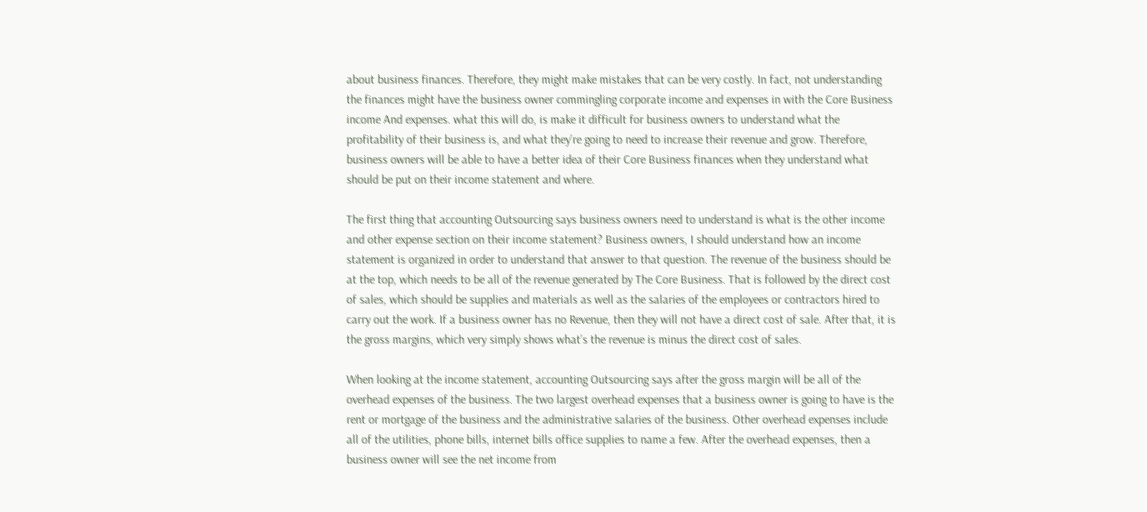about business finances. Therefore, they might make mistakes that can be very costly. In fact, not understanding the finances might have the business owner commingling corporate income and expenses in with the Core Business income And expenses. what this will do, is make it difficult for business owners to understand what the profitability of their business is, and what they’re going to need to increase their revenue and grow. Therefore, business owners will be able to have a better idea of their Core Business finances when they understand what should be put on their income statement and where.

The first thing that accounting Outsourcing says business owners need to understand is what is the other income and other expense section on their income statement? Business owners, I should understand how an income statement is organized in order to understand that answer to that question. The revenue of the business should be at the top, which needs to be all of the revenue generated by The Core Business. That is followed by the direct cost of sales, which should be supplies and materials as well as the salaries of the employees or contractors hired to carry out the work. If a business owner has no Revenue, then they will not have a direct cost of sale. After that, it is the gross margins, which very simply shows what’s the revenue is minus the direct cost of sales.

When looking at the income statement, accounting Outsourcing says after the gross margin will be all of the overhead expenses of the business. The two largest overhead expenses that a business owner is going to have is the rent or mortgage of the business and the administrative salaries of the business. Other overhead expenses include all of the utilities, phone bills, internet bills office supplies to name a few. After the overhead expenses, then a business owner will see the net income from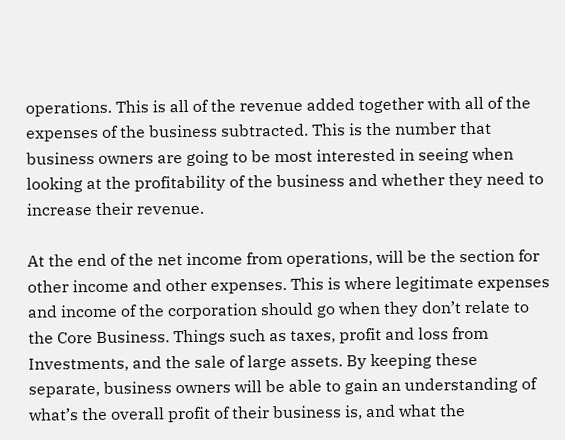operations. This is all of the revenue added together with all of the expenses of the business subtracted. This is the number that business owners are going to be most interested in seeing when looking at the profitability of the business and whether they need to increase their revenue.

At the end of the net income from operations, will be the section for other income and other expenses. This is where legitimate expenses and income of the corporation should go when they don’t relate to the Core Business. Things such as taxes, profit and loss from Investments, and the sale of large assets. By keeping these separate, business owners will be able to gain an understanding of what’s the overall profit of their business is, and what the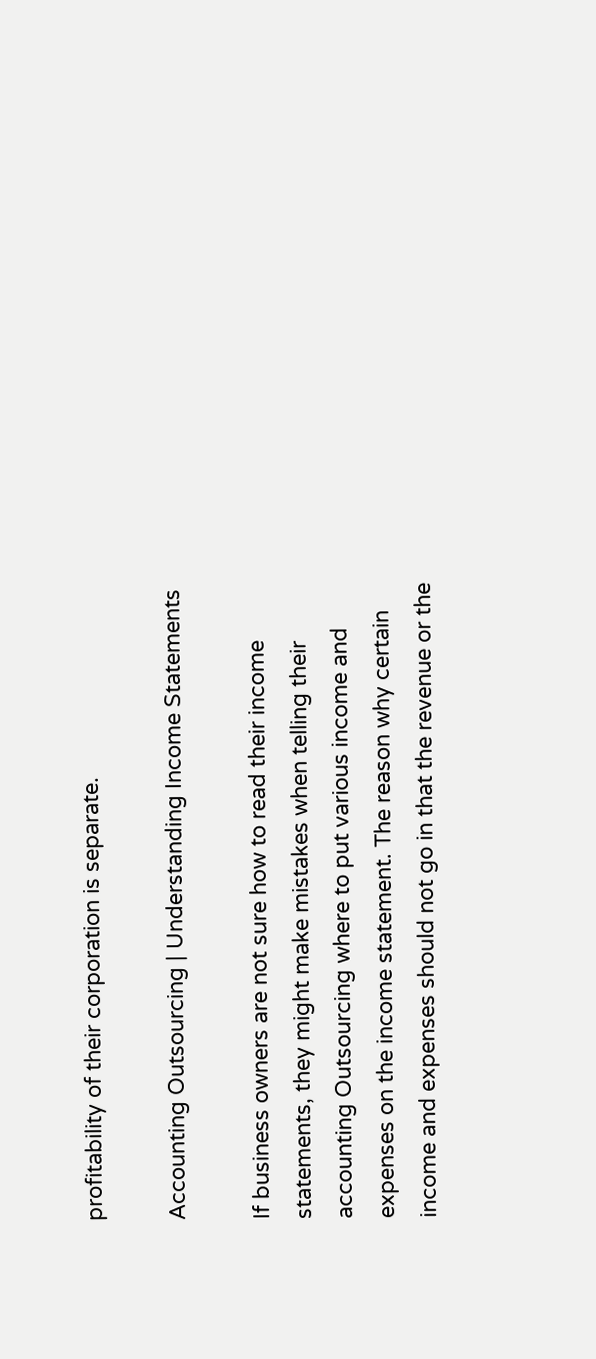profitability of their corporation is separate.

Accounting Outsourcing | Understanding Income Statements

If business owners are not sure how to read their income statements, they might make mistakes when telling their accounting Outsourcing where to put various income and expenses on the income statement. The reason why certain income and expenses should not go in that the revenue or the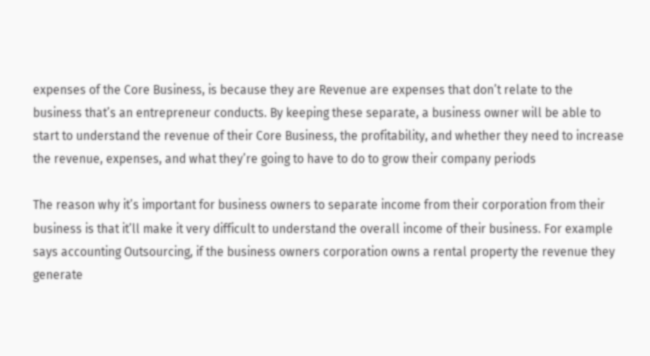expenses of the Core Business, is because they are Revenue are expenses that don’t relate to the business that’s an entrepreneur conducts. By keeping these separate, a business owner will be able to start to understand the revenue of their Core Business, the profitability, and whether they need to increase the revenue, expenses, and what they’re going to have to do to grow their company periods

The reason why it’s important for business owners to separate income from their corporation from their business is that it’ll make it very difficult to understand the overall income of their business. For example says accounting Outsourcing, if the business owners corporation owns a rental property the revenue they generate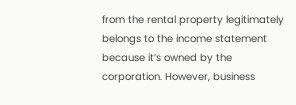from the rental property legitimately belongs to the income statement because it’s owned by the corporation. However, business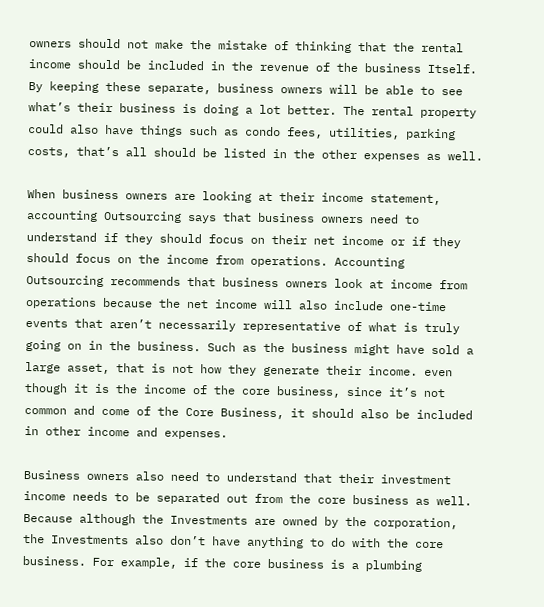owners should not make the mistake of thinking that the rental income should be included in the revenue of the business Itself. By keeping these separate, business owners will be able to see what’s their business is doing a lot better. The rental property could also have things such as condo fees, utilities, parking costs, that’s all should be listed in the other expenses as well.

When business owners are looking at their income statement, accounting Outsourcing says that business owners need to understand if they should focus on their net income or if they should focus on the income from operations. Accounting Outsourcing recommends that business owners look at income from operations because the net income will also include one-time events that aren’t necessarily representative of what is truly going on in the business. Such as the business might have sold a large asset, that is not how they generate their income. even though it is the income of the core business, since it’s not common and come of the Core Business, it should also be included in other income and expenses.

Business owners also need to understand that their investment income needs to be separated out from the core business as well. Because although the Investments are owned by the corporation, the Investments also don’t have anything to do with the core business. For example, if the core business is a plumbing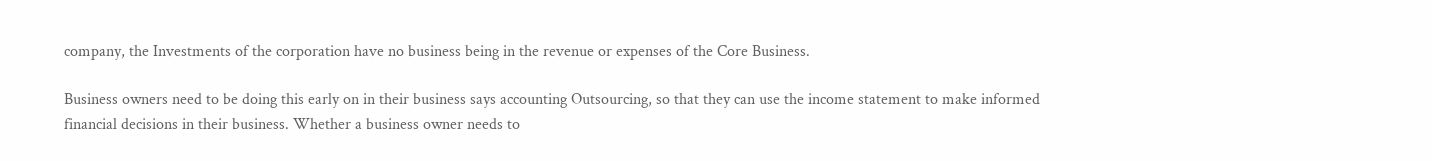company, the Investments of the corporation have no business being in the revenue or expenses of the Core Business.

Business owners need to be doing this early on in their business says accounting Outsourcing, so that they can use the income statement to make informed financial decisions in their business. Whether a business owner needs to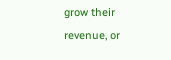grow their revenue, or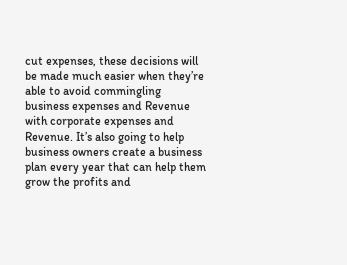cut expenses, these decisions will be made much easier when they’re able to avoid commingling business expenses and Revenue with corporate expenses and Revenue. It’s also going to help business owners create a business plan every year that can help them grow the profits and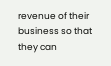revenue of their business so that they can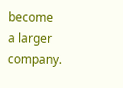become a larger company.